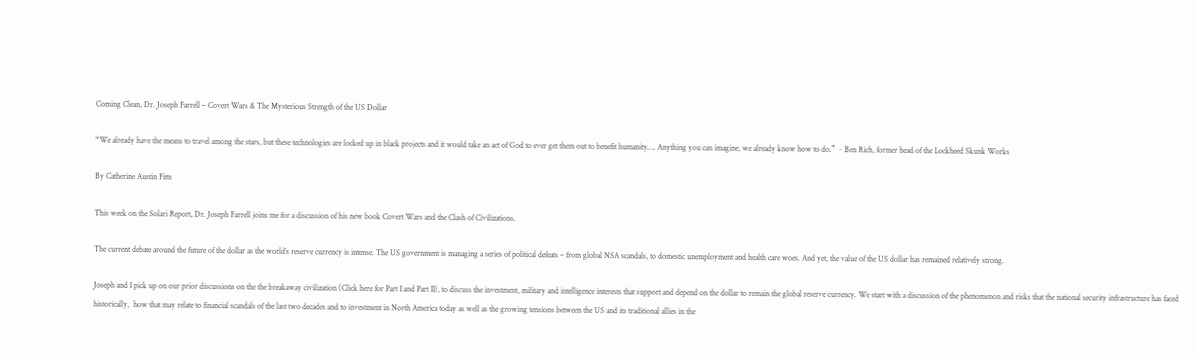Coming Clean, Dr. Joseph Farrell – Covert Wars & The Mysterious Strength of the US Dollar

“We already have the means to travel among the stars, but these technologies are locked up in black projects and it would take an act of God to ever get them out to benefit humanity…. Anything you can imagine, we already know how to do.” ~ Ben Rich, former head of the Lockheed Skunk Works

By Catherine Austin Fitts

This week on the Solari Report, Dr. Joseph Farrell joins me for a discussion of his new book Covert Wars and the Clash of Civilizations.

The current debate around the future of the dollar as the world’s reserve currency is intense. The US government is managing a series of political defeats – from global NSA scandals, to domestic unemployment and health care woes. And yet, the value of the US dollar has remained relatively strong.

Joseph and I pick up on our prior discussions on the the breakaway civilization (Click here for Part I and Part II), to discuss the investment, military and intelligence interests that support and depend on the dollar to remain the global reserve currency. We start with a discussion of the phenomenon and risks that the national security infrastructure has faced historically,  how that may relate to financial scandals of the last two decades and to investment in North America today as well as the growing tensions between the US and its traditional allies in the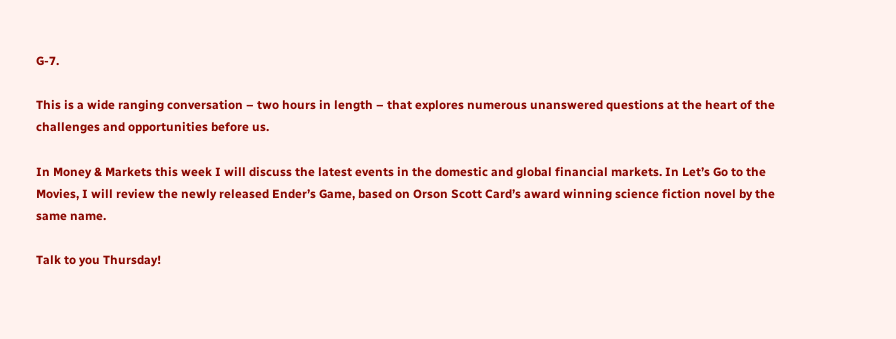G-7.

This is a wide ranging conversation – two hours in length – that explores numerous unanswered questions at the heart of the challenges and opportunities before us.

In Money & Markets this week I will discuss the latest events in the domestic and global financial markets. In Let’s Go to the Movies, I will review the newly released Ender’s Game, based on Orson Scott Card’s award winning science fiction novel by the same name.

Talk to you Thursday!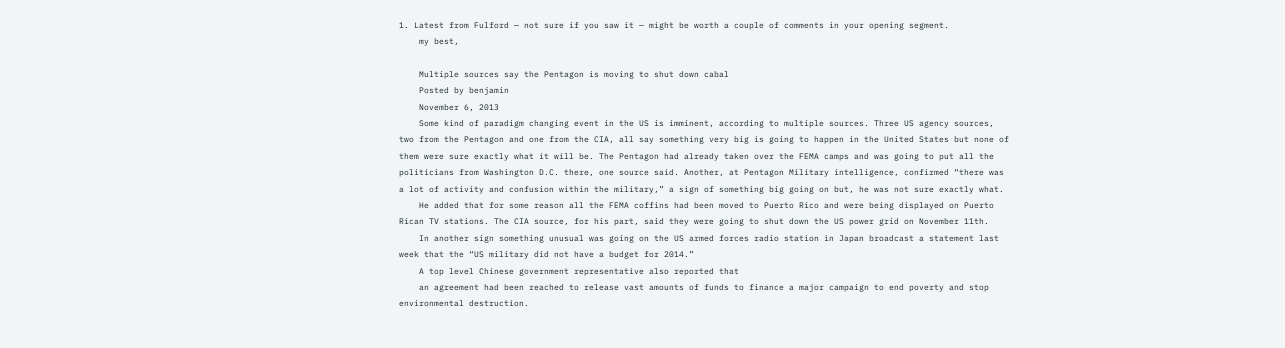1. Latest from Fulford — not sure if you saw it — might be worth a couple of comments in your opening segment.
    my best,

    Multiple sources say the Pentagon is moving to shut down cabal
    Posted by benjamin
    November 6, 2013
    Some kind of paradigm changing event in the US is imminent, according to multiple sources. Three US agency sources, two from the Pentagon and one from the CIA, all say something very big is going to happen in the United States but none of them were sure exactly what it will be. The Pentagon had already taken over the FEMA camps and was going to put all the politicians from Washington D.C. there, one source said. Another, at Pentagon Military intelligence, confirmed “there was a lot of activity and confusion within the military,” a sign of something big going on but, he was not sure exactly what.
    He added that for some reason all the FEMA coffins had been moved to Puerto Rico and were being displayed on Puerto Rican TV stations. The CIA source, for his part, said they were going to shut down the US power grid on November 11th.
    In another sign something unusual was going on the US armed forces radio station in Japan broadcast a statement last week that the “US military did not have a budget for 2014.”
    A top level Chinese government representative also reported that
    an agreement had been reached to release vast amounts of funds to finance a major campaign to end poverty and stop environmental destruction.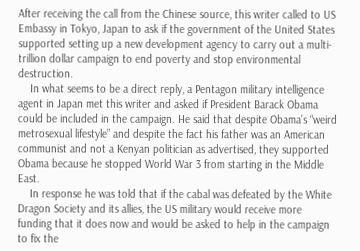After receiving the call from the Chinese source, this writer called to US Embassy in Tokyo, Japan to ask if the government of the United States supported setting up a new development agency to carry out a multi-trillion dollar campaign to end poverty and stop environmental destruction.
    In what seems to be a direct reply, a Pentagon military intelligence agent in Japan met this writer and asked if President Barack Obama could be included in the campaign. He said that despite Obama’s “weird metrosexual lifestyle” and despite the fact his father was an American communist and not a Kenyan politician as advertised, they supported Obama because he stopped World War 3 from starting in the Middle East.
    In response he was told that if the cabal was defeated by the White Dragon Society and its allies, the US military would receive more funding that it does now and would be asked to help in the campaign to fix the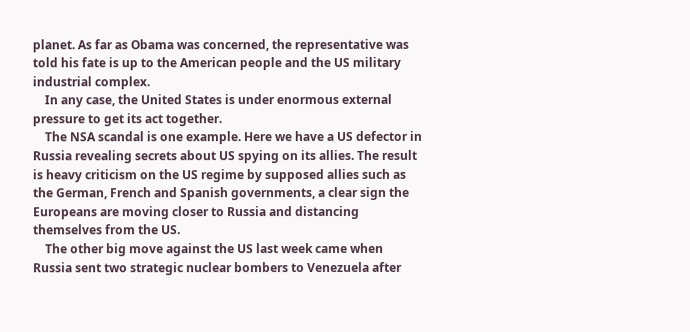planet. As far as Obama was concerned, the representative was told his fate is up to the American people and the US military industrial complex.
    In any case, the United States is under enormous external pressure to get its act together.
    The NSA scandal is one example. Here we have a US defector in Russia revealing secrets about US spying on its allies. The result is heavy criticism on the US regime by supposed allies such as the German, French and Spanish governments, a clear sign the Europeans are moving closer to Russia and distancing themselves from the US.
    The other big move against the US last week came when Russia sent two strategic nuclear bombers to Venezuela after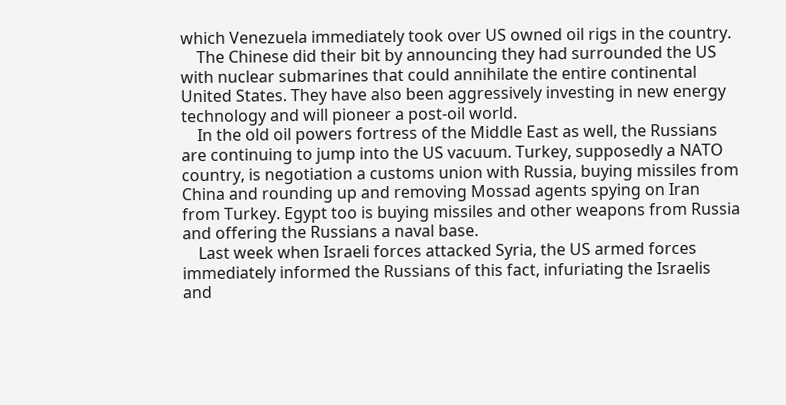which Venezuela immediately took over US owned oil rigs in the country.
    The Chinese did their bit by announcing they had surrounded the US with nuclear submarines that could annihilate the entire continental United States. They have also been aggressively investing in new energy technology and will pioneer a post-oil world.
    In the old oil powers fortress of the Middle East as well, the Russians are continuing to jump into the US vacuum. Turkey, supposedly a NATO country, is negotiation a customs union with Russia, buying missiles from China and rounding up and removing Mossad agents spying on Iran from Turkey. Egypt too is buying missiles and other weapons from Russia and offering the Russians a naval base.
    Last week when Israeli forces attacked Syria, the US armed forces immediately informed the Russians of this fact, infuriating the Israelis and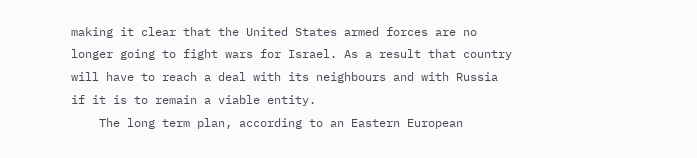making it clear that the United States armed forces are no longer going to fight wars for Israel. As a result that country will have to reach a deal with its neighbours and with Russia if it is to remain a viable entity.
    The long term plan, according to an Eastern European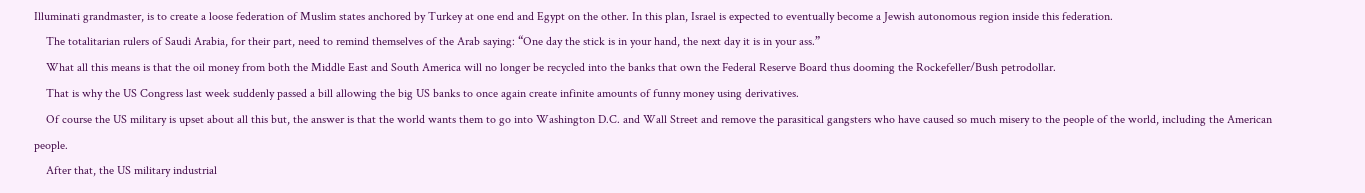Illuminati grandmaster, is to create a loose federation of Muslim states anchored by Turkey at one end and Egypt on the other. In this plan, Israel is expected to eventually become a Jewish autonomous region inside this federation.
    The totalitarian rulers of Saudi Arabia, for their part, need to remind themselves of the Arab saying: “One day the stick is in your hand, the next day it is in your ass.”
    What all this means is that the oil money from both the Middle East and South America will no longer be recycled into the banks that own the Federal Reserve Board thus dooming the Rockefeller/Bush petrodollar.
    That is why the US Congress last week suddenly passed a bill allowing the big US banks to once again create infinite amounts of funny money using derivatives.
    Of course the US military is upset about all this but, the answer is that the world wants them to go into Washington D.C. and Wall Street and remove the parasitical gangsters who have caused so much misery to the people of the world, including the American people.
    After that, the US military industrial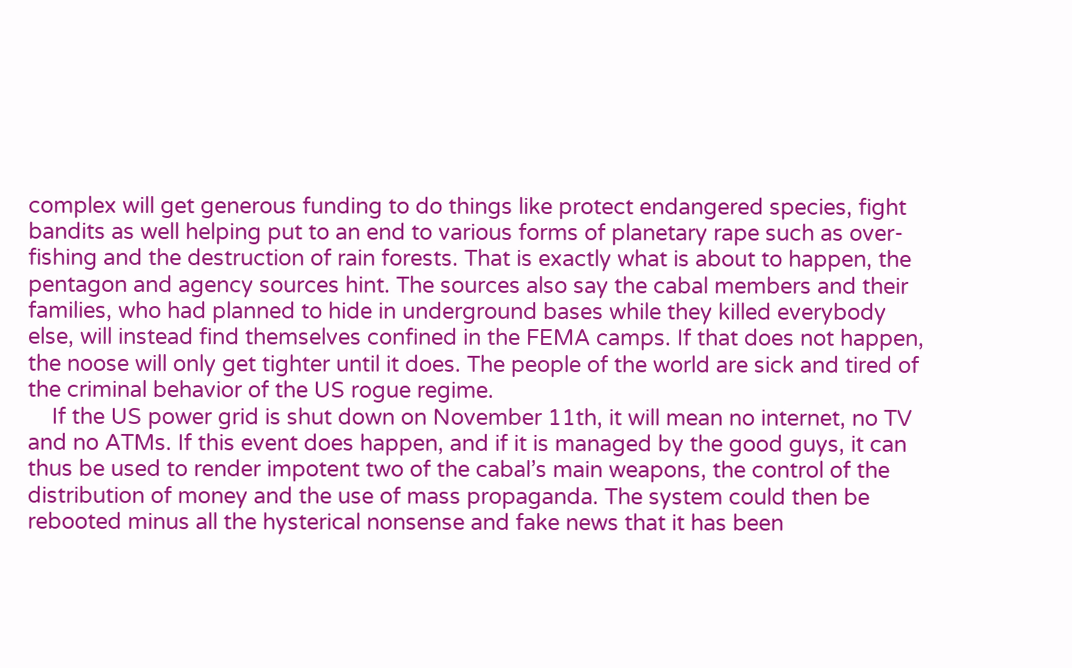complex will get generous funding to do things like protect endangered species, fight bandits as well helping put to an end to various forms of planetary rape such as over-fishing and the destruction of rain forests. That is exactly what is about to happen, the pentagon and agency sources hint. The sources also say the cabal members and their families, who had planned to hide in underground bases while they killed everybody else, will instead find themselves confined in the FEMA camps. If that does not happen, the noose will only get tighter until it does. The people of the world are sick and tired of the criminal behavior of the US rogue regime.
    If the US power grid is shut down on November 11th, it will mean no internet, no TV and no ATMs. If this event does happen, and if it is managed by the good guys, it can thus be used to render impotent two of the cabal’s main weapons, the control of the distribution of money and the use of mass propaganda. The system could then be rebooted minus all the hysterical nonsense and fake news that it has been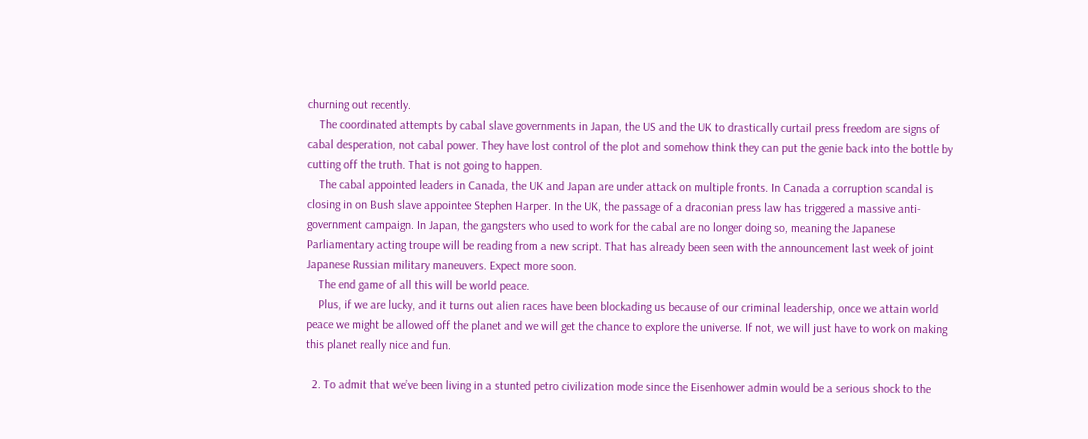churning out recently.
    The coordinated attempts by cabal slave governments in Japan, the US and the UK to drastically curtail press freedom are signs of cabal desperation, not cabal power. They have lost control of the plot and somehow think they can put the genie back into the bottle by cutting off the truth. That is not going to happen.
    The cabal appointed leaders in Canada, the UK and Japan are under attack on multiple fronts. In Canada a corruption scandal is closing in on Bush slave appointee Stephen Harper. In the UK, the passage of a draconian press law has triggered a massive anti-government campaign. In Japan, the gangsters who used to work for the cabal are no longer doing so, meaning the Japanese Parliamentary acting troupe will be reading from a new script. That has already been seen with the announcement last week of joint Japanese Russian military maneuvers. Expect more soon.
    The end game of all this will be world peace.
    Plus, if we are lucky, and it turns out alien races have been blockading us because of our criminal leadership, once we attain world peace we might be allowed off the planet and we will get the chance to explore the universe. If not, we will just have to work on making this planet really nice and fun.

  2. To admit that we’ve been living in a stunted petro civilization mode since the Eisenhower admin would be a serious shock to the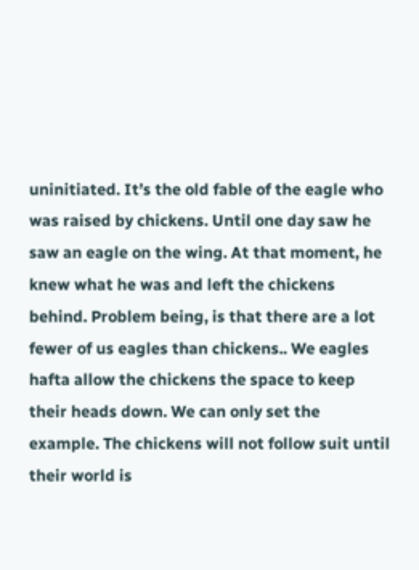uninitiated. It’s the old fable of the eagle who was raised by chickens. Until one day saw he saw an eagle on the wing. At that moment, he knew what he was and left the chickens behind. Problem being, is that there are a lot fewer of us eagles than chickens.. We eagles hafta allow the chickens the space to keep their heads down. We can only set the example. The chickens will not follow suit until their world is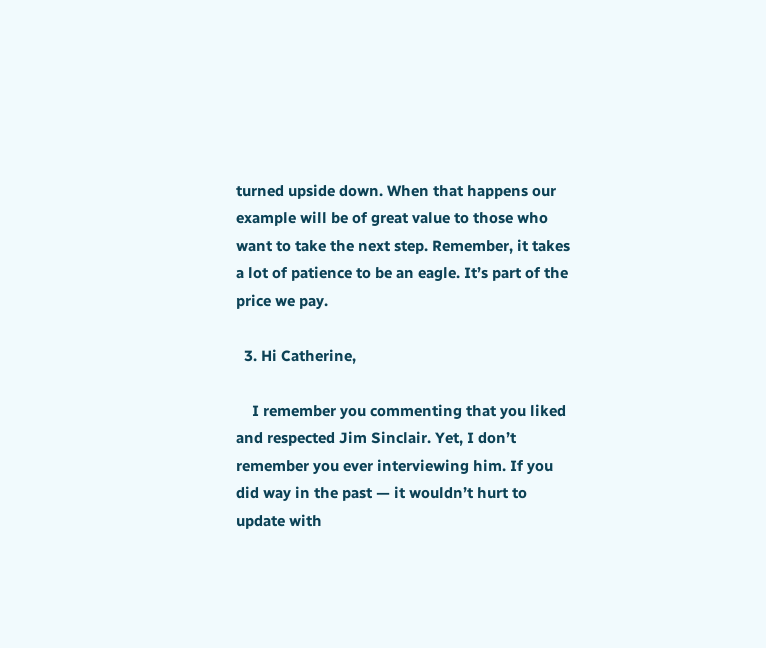turned upside down. When that happens our example will be of great value to those who want to take the next step. Remember, it takes a lot of patience to be an eagle. It’s part of the price we pay.

  3. Hi Catherine,

    I remember you commenting that you liked and respected Jim Sinclair. Yet, I don’t remember you ever interviewing him. If you did way in the past — it wouldn’t hurt to update with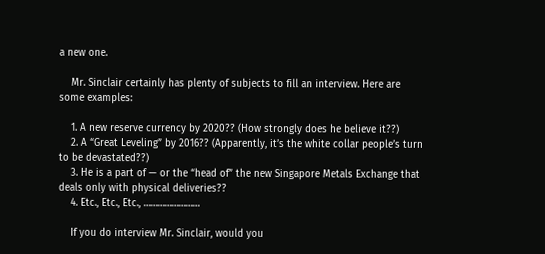a new one.

    Mr. Sinclair certainly has plenty of subjects to fill an interview. Here are some examples:

    1. A new reserve currency by 2020?? (How strongly does he believe it??)
    2. A “Great Leveling” by 2016?? (Apparently, it’s the white collar people’s turn to be devastated??)
    3. He is a part of — or the “head of” the new Singapore Metals Exchange that deals only with physical deliveries??
    4. Etc., Etc., Etc., ……………………

    If you do interview Mr. Sinclair, would you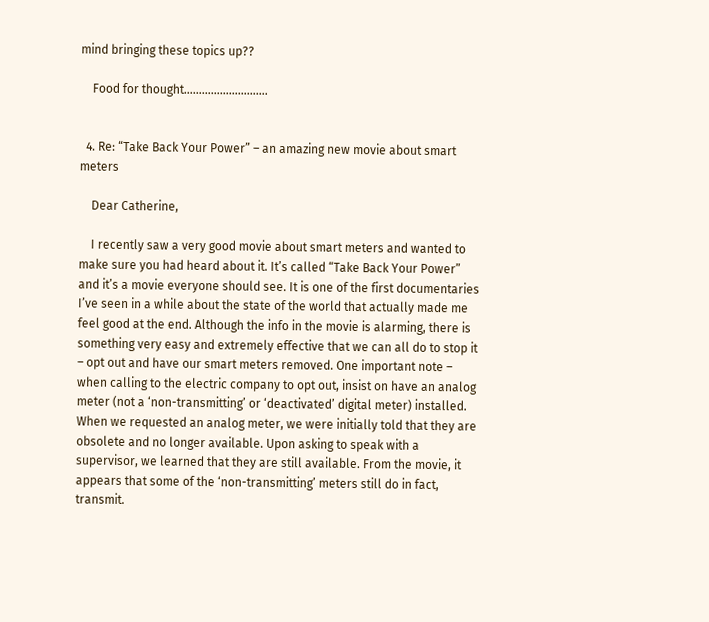mind bringing these topics up??

    Food for thought……………………….


  4. Re: “Take Back Your Power” – an amazing new movie about smart meters

    Dear Catherine,

    I recently saw a very good movie about smart meters and wanted to make sure you had heard about it. It’s called “Take Back Your Power” and it’s a movie everyone should see. It is one of the first documentaries I’ve seen in a while about the state of the world that actually made me feel good at the end. Although the info in the movie is alarming, there is something very easy and extremely effective that we can all do to stop it – opt out and have our smart meters removed. One important note – when calling to the electric company to opt out, insist on have an analog meter (not a ‘non-transmitting’ or ‘deactivated’ digital meter) installed. When we requested an analog meter, we were initially told that they are obsolete and no longer available. Upon asking to speak with a supervisor, we learned that they are still available. From the movie, it appears that some of the ‘non-transmitting’ meters still do in fact, transmit.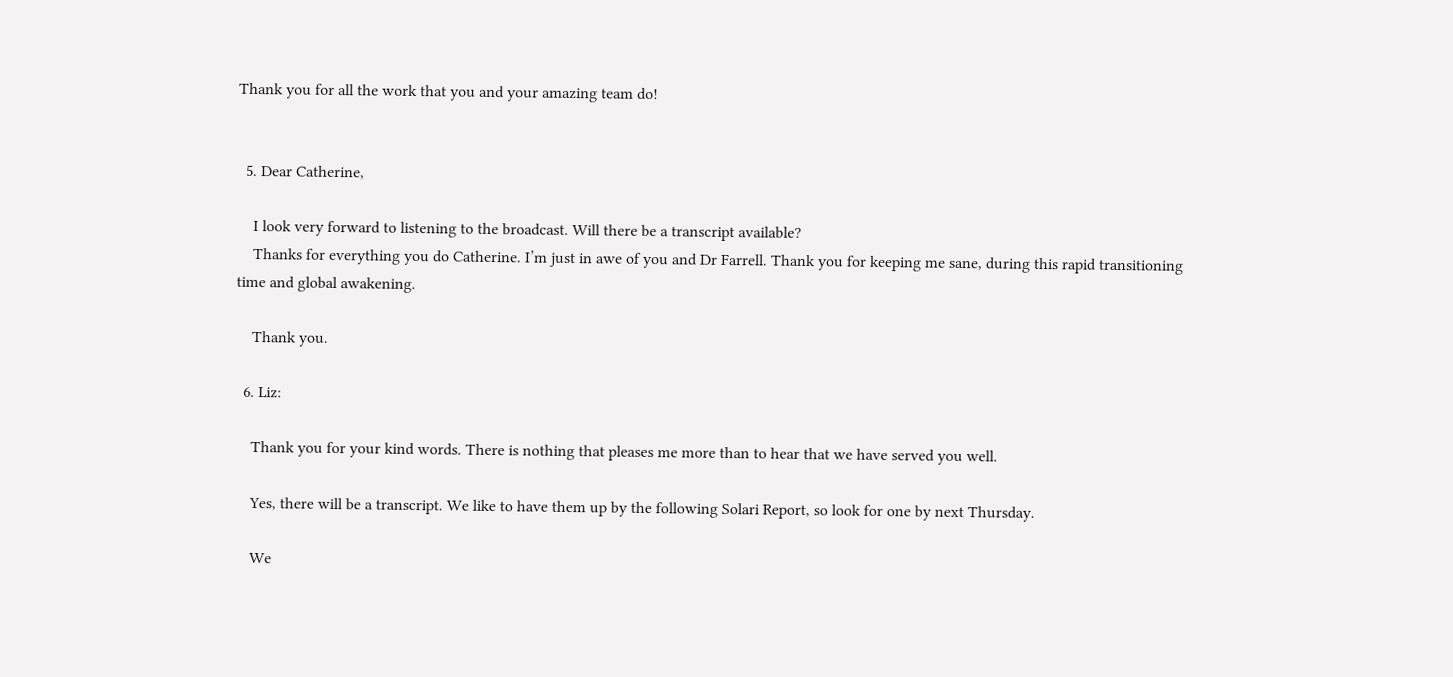Thank you for all the work that you and your amazing team do!


  5. Dear Catherine,

    I look very forward to listening to the broadcast. Will there be a transcript available?
    Thanks for everything you do Catherine. I’m just in awe of you and Dr Farrell. Thank you for keeping me sane, during this rapid transitioning time and global awakening.

    Thank you.

  6. Liz:

    Thank you for your kind words. There is nothing that pleases me more than to hear that we have served you well.

    Yes, there will be a transcript. We like to have them up by the following Solari Report, so look for one by next Thursday.

    We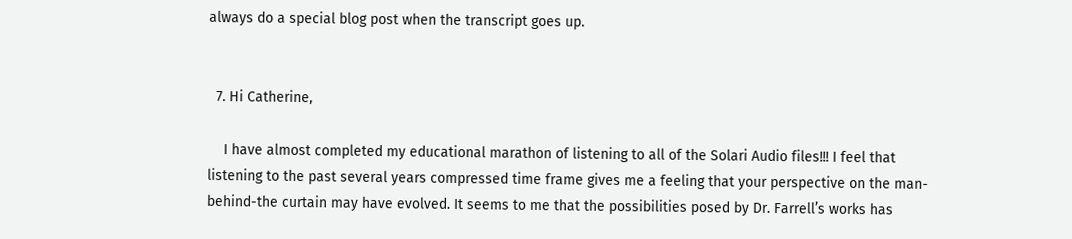always do a special blog post when the transcript goes up.


  7. Hi Catherine,

    I have almost completed my educational marathon of listening to all of the Solari Audio files!!! I feel that listening to the past several years compressed time frame gives me a feeling that your perspective on the man-behind-the curtain may have evolved. It seems to me that the possibilities posed by Dr. Farrell’s works has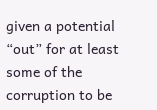given a potential “out” for at least some of the corruption to be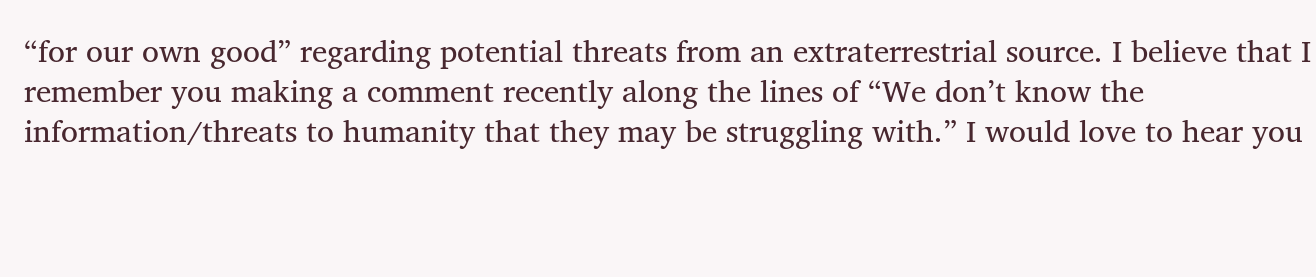“for our own good” regarding potential threats from an extraterrestrial source. I believe that I remember you making a comment recently along the lines of “We don’t know the information/threats to humanity that they may be struggling with.” I would love to hear you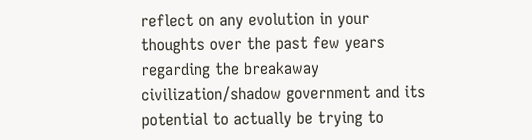reflect on any evolution in your thoughts over the past few years regarding the breakaway civilization/shadow government and its potential to actually be trying to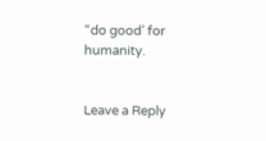“do good’ for humanity.


Leave a Reply